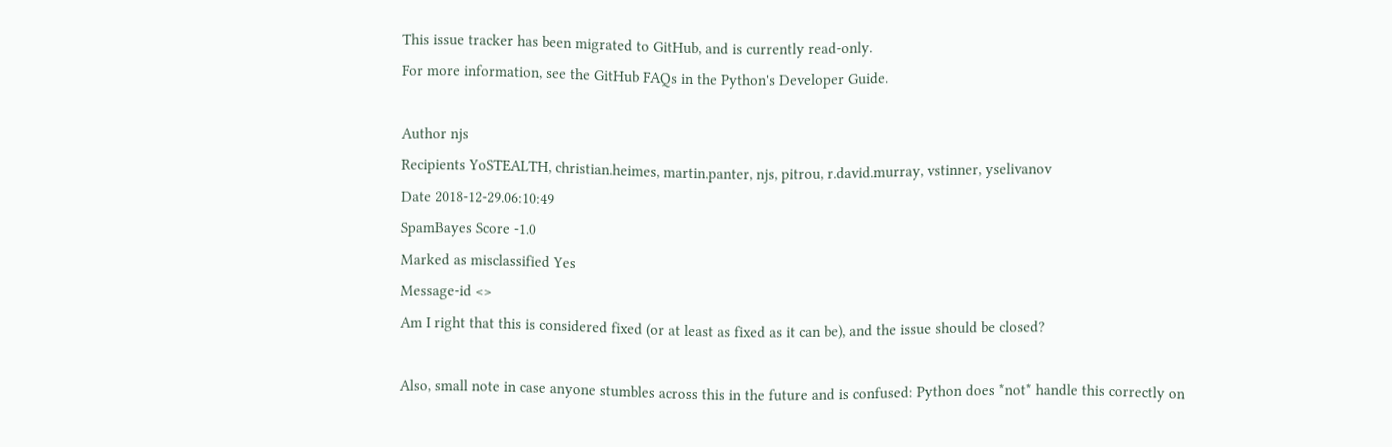This issue tracker has been migrated to GitHub, and is currently read-only.
For more information, see the GitHub FAQs in the Python's Developer Guide.

Author njs
Recipients YoSTEALTH, christian.heimes, martin.panter, njs, pitrou, r.david.murray, vstinner, yselivanov
Date 2018-12-29.06:10:49
SpamBayes Score -1.0
Marked as misclassified Yes
Message-id <>
Am I right that this is considered fixed (or at least as fixed as it can be), and the issue should be closed?

Also, small note in case anyone stumbles across this in the future and is confused: Python does *not* handle this correctly on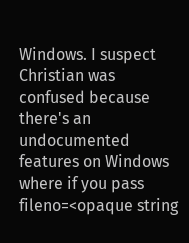Windows. I suspect Christian was confused because there's an undocumented features on Windows where if you pass fileno=<opaque string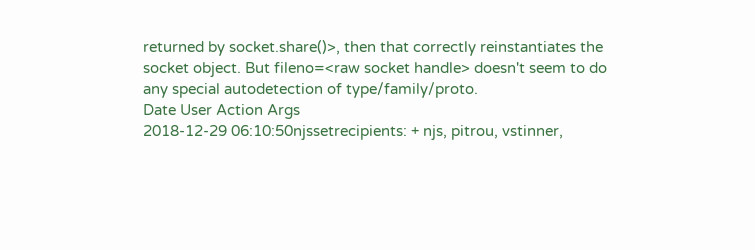returned by socket.share()>, then that correctly reinstantiates the socket object. But fileno=<raw socket handle> doesn't seem to do any special autodetection of type/family/proto.
Date User Action Args
2018-12-29 06:10:50njssetrecipients: + njs, pitrou, vstinner,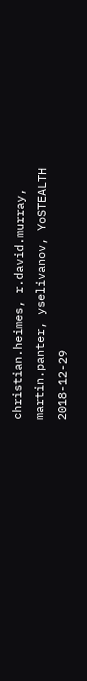christian.heimes, r.david.murray, martin.panter, yselivanov, YoSTEALTH
2018-12-29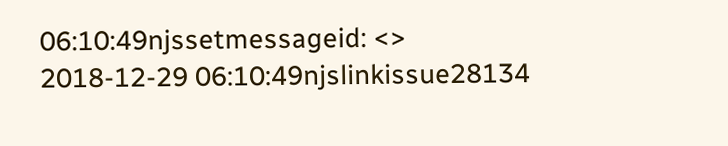06:10:49njssetmessageid: <>
2018-12-29 06:10:49njslinkissue28134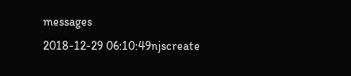messages
2018-12-29 06:10:49njscreate